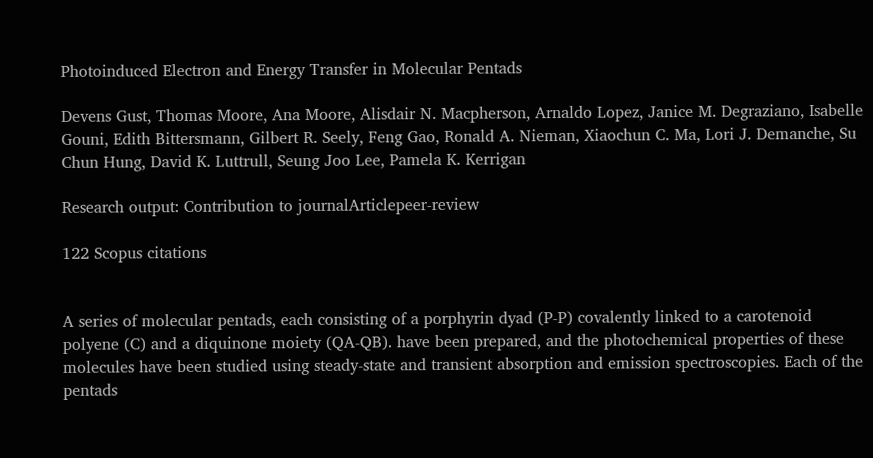Photoinduced Electron and Energy Transfer in Molecular Pentads

Devens Gust, Thomas Moore, Ana Moore, Alisdair N. Macpherson, Arnaldo Lopez, Janice M. Degraziano, Isabelle Gouni, Edith Bittersmann, Gilbert R. Seely, Feng Gao, Ronald A. Nieman, Xiaochun C. Ma, Lori J. Demanche, Su Chun Hung, David K. Luttrull, Seung Joo Lee, Pamela K. Kerrigan

Research output: Contribution to journalArticlepeer-review

122 Scopus citations


A series of molecular pentads, each consisting of a porphyrin dyad (P-P) covalently linked to a carotenoid polyene (C) and a diquinone moiety (QA-QB). have been prepared, and the photochemical properties of these molecules have been studied using steady-state and transient absorption and emission spectroscopies. Each of the pentads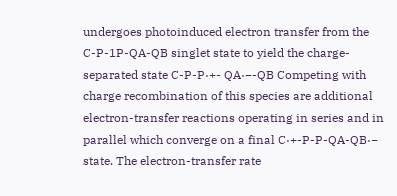undergoes photoinduced electron transfer from the C-P-1P-QA-QB singlet state to yield the charge-separated state C-P-P·+- QA·−-QB Competing with charge recombination of this species are additional electron-transfer reactions operating in series and in parallel which converge on a final C·+-P-P-QA-QB·− state. The electron-transfer rate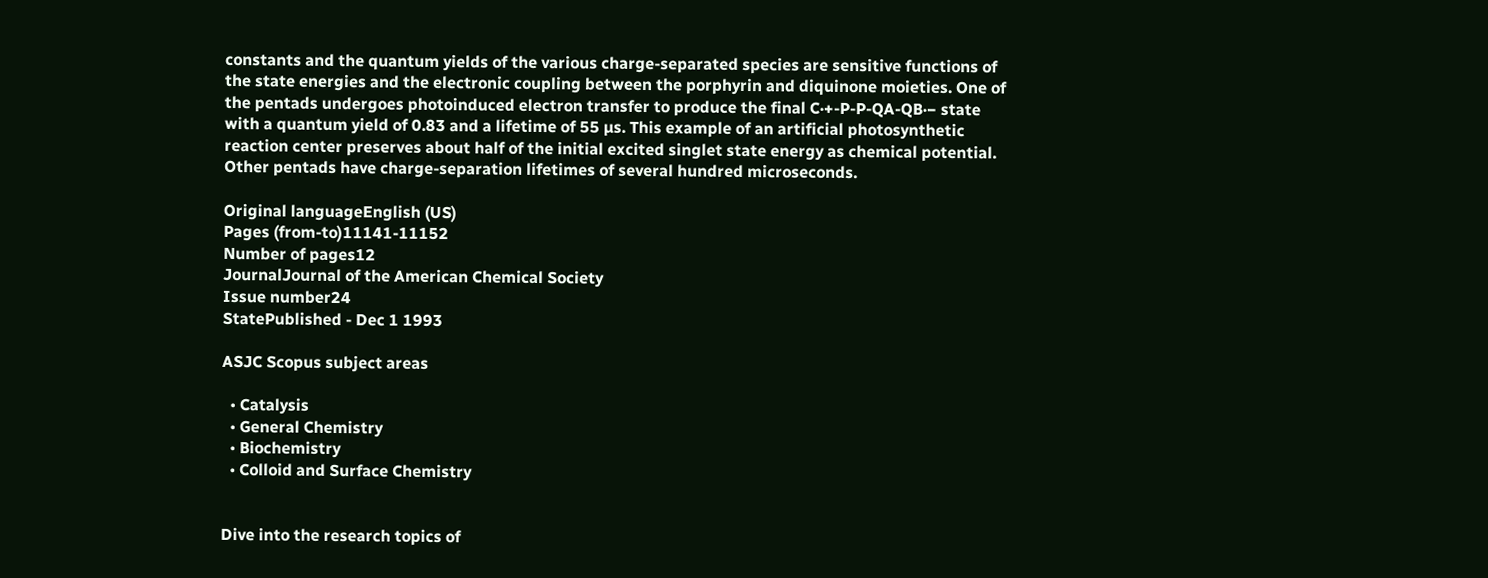constants and the quantum yields of the various charge-separated species are sensitive functions of the state energies and the electronic coupling between the porphyrin and diquinone moieties. One of the pentads undergoes photoinduced electron transfer to produce the final C·+-P-P-QA-QB·− state with a quantum yield of 0.83 and a lifetime of 55 µs. This example of an artificial photosynthetic reaction center preserves about half of the initial excited singlet state energy as chemical potential. Other pentads have charge-separation lifetimes of several hundred microseconds.

Original languageEnglish (US)
Pages (from-to)11141-11152
Number of pages12
JournalJournal of the American Chemical Society
Issue number24
StatePublished - Dec 1 1993

ASJC Scopus subject areas

  • Catalysis
  • General Chemistry
  • Biochemistry
  • Colloid and Surface Chemistry


Dive into the research topics of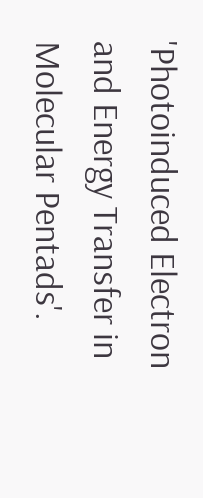'Photoinduced Electron and Energy Transfer in Molecular Pentads'.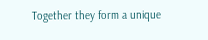Together they form a unique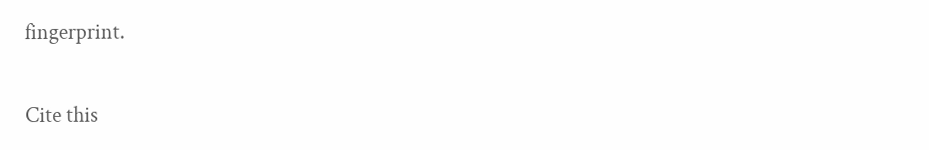fingerprint.

Cite this